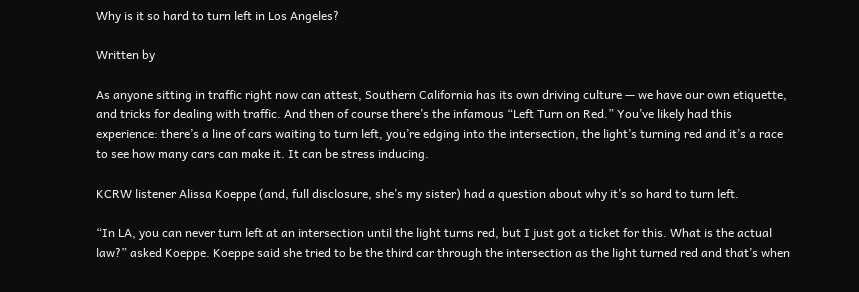Why is it so hard to turn left in Los Angeles?

Written by

As anyone sitting in traffic right now can attest, Southern California has its own driving culture — we have our own etiquette, and tricks for dealing with traffic. And then of course there’s the infamous “Left Turn on Red.” You’ve likely had this experience: there’s a line of cars waiting to turn left, you’re edging into the intersection, the light’s turning red and it’s a race to see how many cars can make it. It can be stress inducing.

KCRW listener Alissa Koeppe (and, full disclosure, she’s my sister) had a question about why it’s so hard to turn left.

“In LA, you can never turn left at an intersection until the light turns red, but I just got a ticket for this. What is the actual law?” asked Koeppe. Koeppe said she tried to be the third car through the intersection as the light turned red and that’s when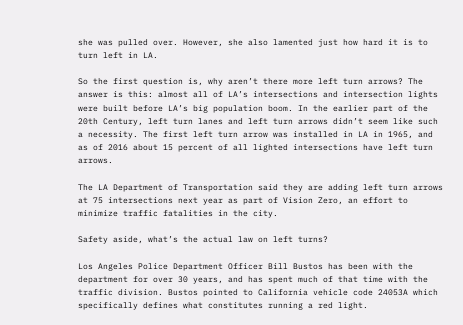she was pulled over. However, she also lamented just how hard it is to turn left in LA.

So the first question is, why aren’t there more left turn arrows? The answer is this: almost all of LA’s intersections and intersection lights were built before LA’s big population boom. In the earlier part of the 20th Century, left turn lanes and left turn arrows didn’t seem like such a necessity. The first left turn arrow was installed in LA in 1965, and as of 2016 about 15 percent of all lighted intersections have left turn arrows.

The LA Department of Transportation said they are adding left turn arrows at 75 intersections next year as part of Vision Zero, an effort to minimize traffic fatalities in the city.

Safety aside, what’s the actual law on left turns?

Los Angeles Police Department Officer Bill Bustos has been with the department for over 30 years, and has spent much of that time with the traffic division. Bustos pointed to California vehicle code 24053A which specifically defines what constitutes running a red light.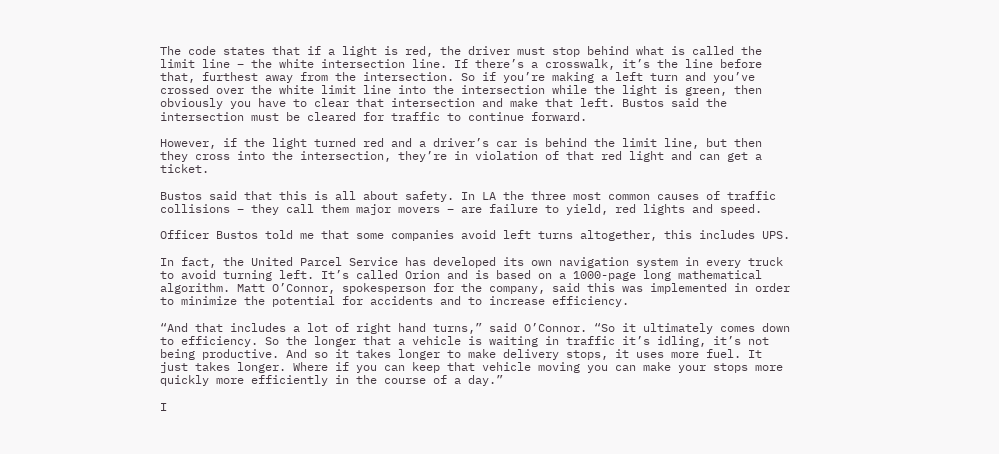The code states that if a light is red, the driver must stop behind what is called the limit line – the white intersection line. If there’s a crosswalk, it’s the line before that, furthest away from the intersection. So if you’re making a left turn and you’ve crossed over the white limit line into the intersection while the light is green, then obviously you have to clear that intersection and make that left. Bustos said the intersection must be cleared for traffic to continue forward.

However, if the light turned red and a driver’s car is behind the limit line, but then they cross into the intersection, they’re in violation of that red light and can get a ticket.

Bustos said that this is all about safety. In LA the three most common causes of traffic collisions – they call them major movers – are failure to yield, red lights and speed.

Officer Bustos told me that some companies avoid left turns altogether, this includes UPS.

In fact, the United Parcel Service has developed its own navigation system in every truck to avoid turning left. It’s called Orion and is based on a 1000-page long mathematical algorithm. Matt O’Connor, spokesperson for the company, said this was implemented in order to minimize the potential for accidents and to increase efficiency.

“And that includes a lot of right hand turns,” said O’Connor. “So it ultimately comes down to efficiency. So the longer that a vehicle is waiting in traffic it’s idling, it’s not being productive. And so it takes longer to make delivery stops, it uses more fuel. It just takes longer. Where if you can keep that vehicle moving you can make your stops more quickly more efficiently in the course of a day.”

I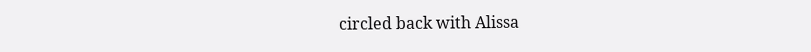circled back with Alissa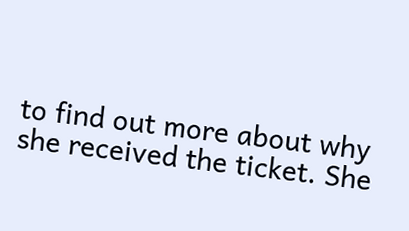to find out more about why she received the ticket. She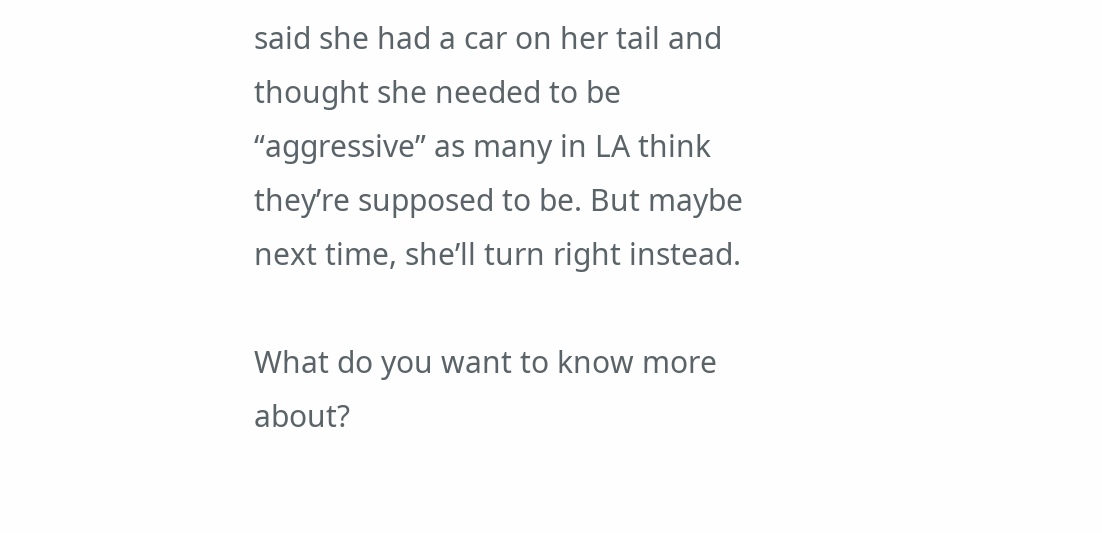said she had a car on her tail and thought she needed to be “aggressive” as many in LA think they’re supposed to be. But maybe next time, she’ll turn right instead.

What do you want to know more about?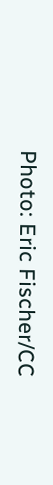Photo: Eric Fischer/CC